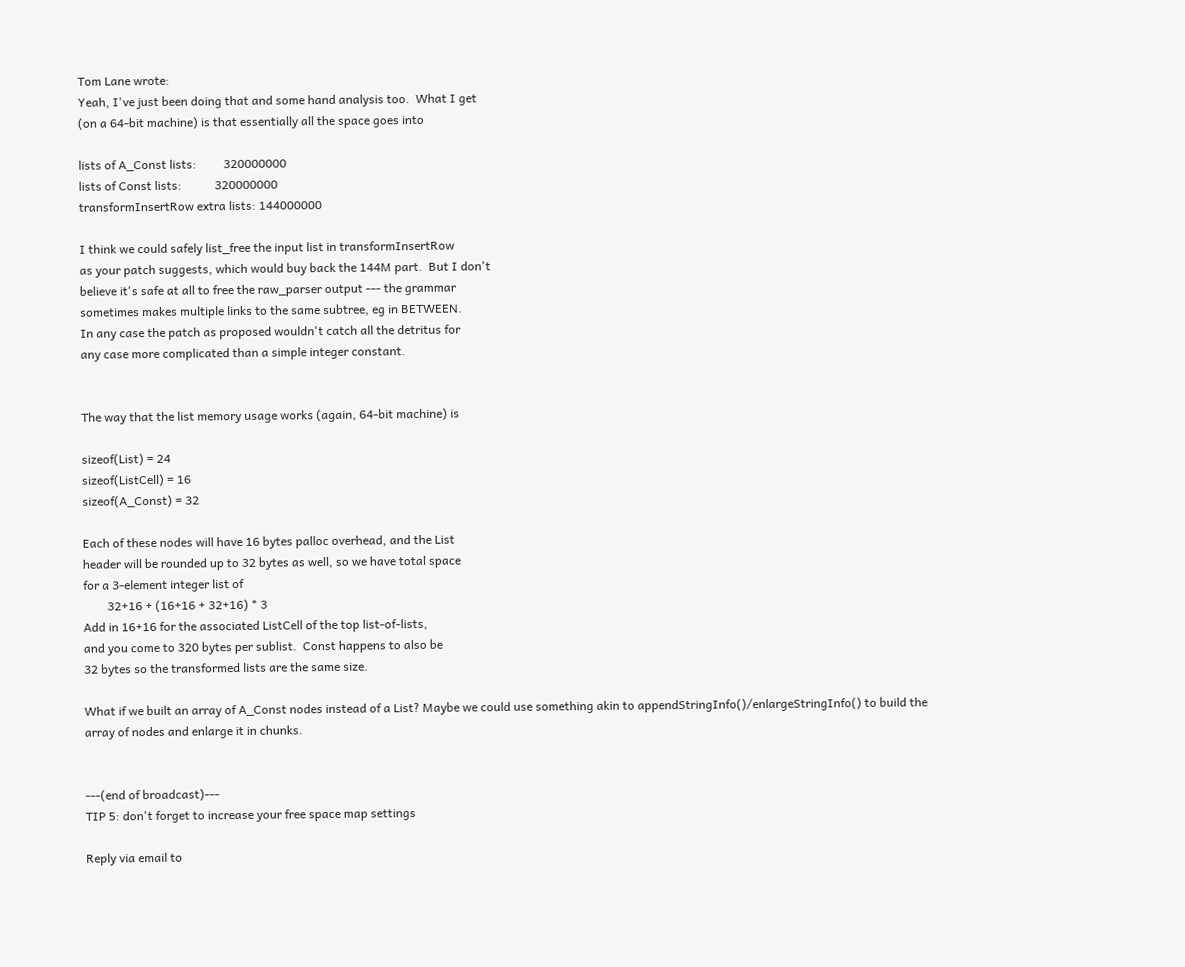Tom Lane wrote:
Yeah, I've just been doing that and some hand analysis too.  What I get
(on a 64-bit machine) is that essentially all the space goes into

lists of A_Const lists:         320000000
lists of Const lists:           320000000
transformInsertRow extra lists: 144000000

I think we could safely list_free the input list in transformInsertRow
as your patch suggests, which would buy back the 144M part.  But I don't
believe it's safe at all to free the raw_parser output --- the grammar
sometimes makes multiple links to the same subtree, eg in BETWEEN.
In any case the patch as proposed wouldn't catch all the detritus for
any case more complicated than a simple integer constant.


The way that the list memory usage works (again, 64-bit machine) is

sizeof(List) = 24
sizeof(ListCell) = 16
sizeof(A_Const) = 32

Each of these nodes will have 16 bytes palloc overhead, and the List
header will be rounded up to 32 bytes as well, so we have total space
for a 3-element integer list of
        32+16 + (16+16 + 32+16) * 3
Add in 16+16 for the associated ListCell of the top list-of-lists,
and you come to 320 bytes per sublist.  Const happens to also be
32 bytes so the transformed lists are the same size.

What if we built an array of A_Const nodes instead of a List? Maybe we could use something akin to appendStringInfo()/enlargeStringInfo() to build the array of nodes and enlarge it in chunks.


---(end of broadcast)---
TIP 5: don't forget to increase your free space map settings

Reply via email to